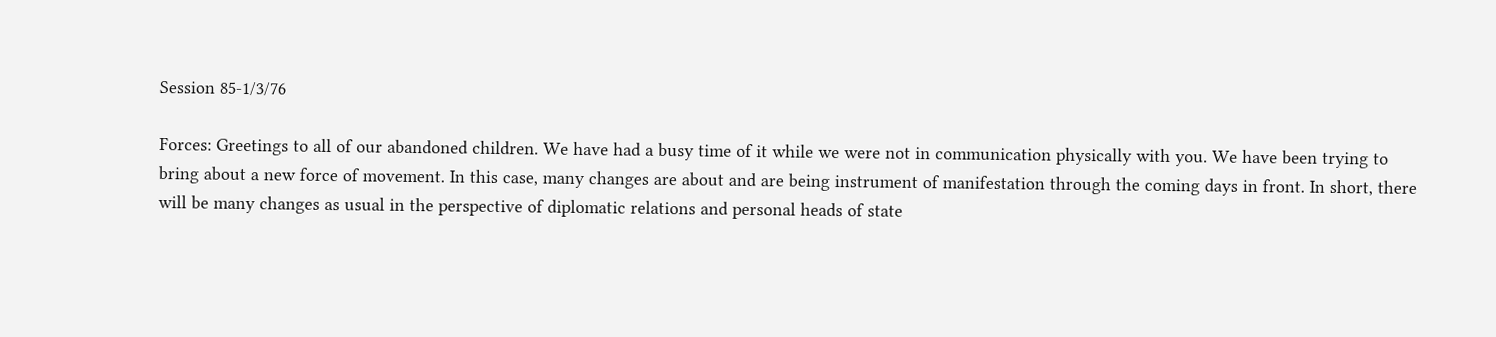Session 85-1/3/76

Forces: Greetings to all of our abandoned children. We have had a busy time of it while we were not in communication physically with you. We have been trying to bring about a new force of movement. In this case, many changes are about and are being instrument of manifestation through the coming days in front. In short, there will be many changes as usual in the perspective of diplomatic relations and personal heads of state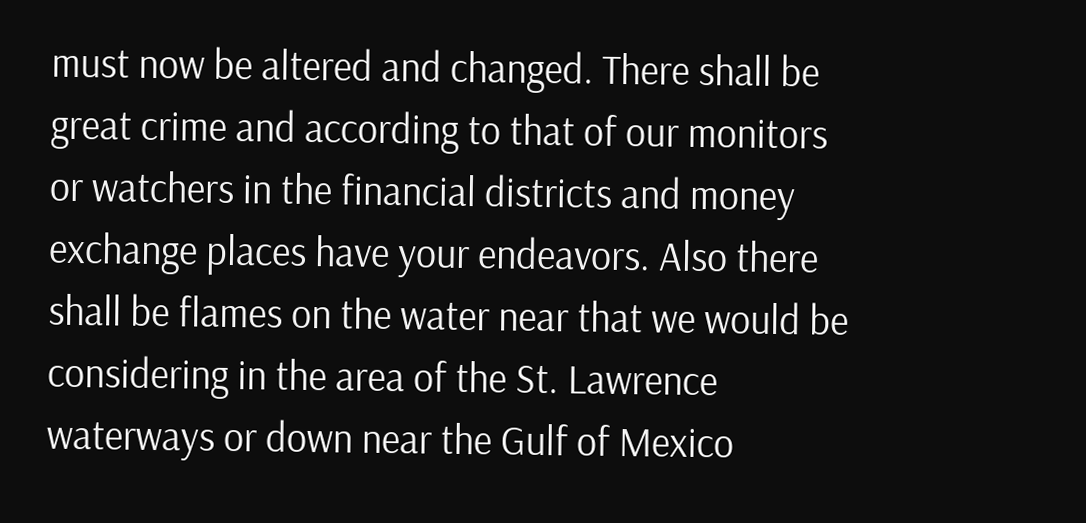must now be altered and changed. There shall be great crime and according to that of our monitors or watchers in the financial districts and money exchange places have your endeavors. Also there shall be flames on the water near that we would be considering in the area of the St. Lawrence waterways or down near the Gulf of Mexico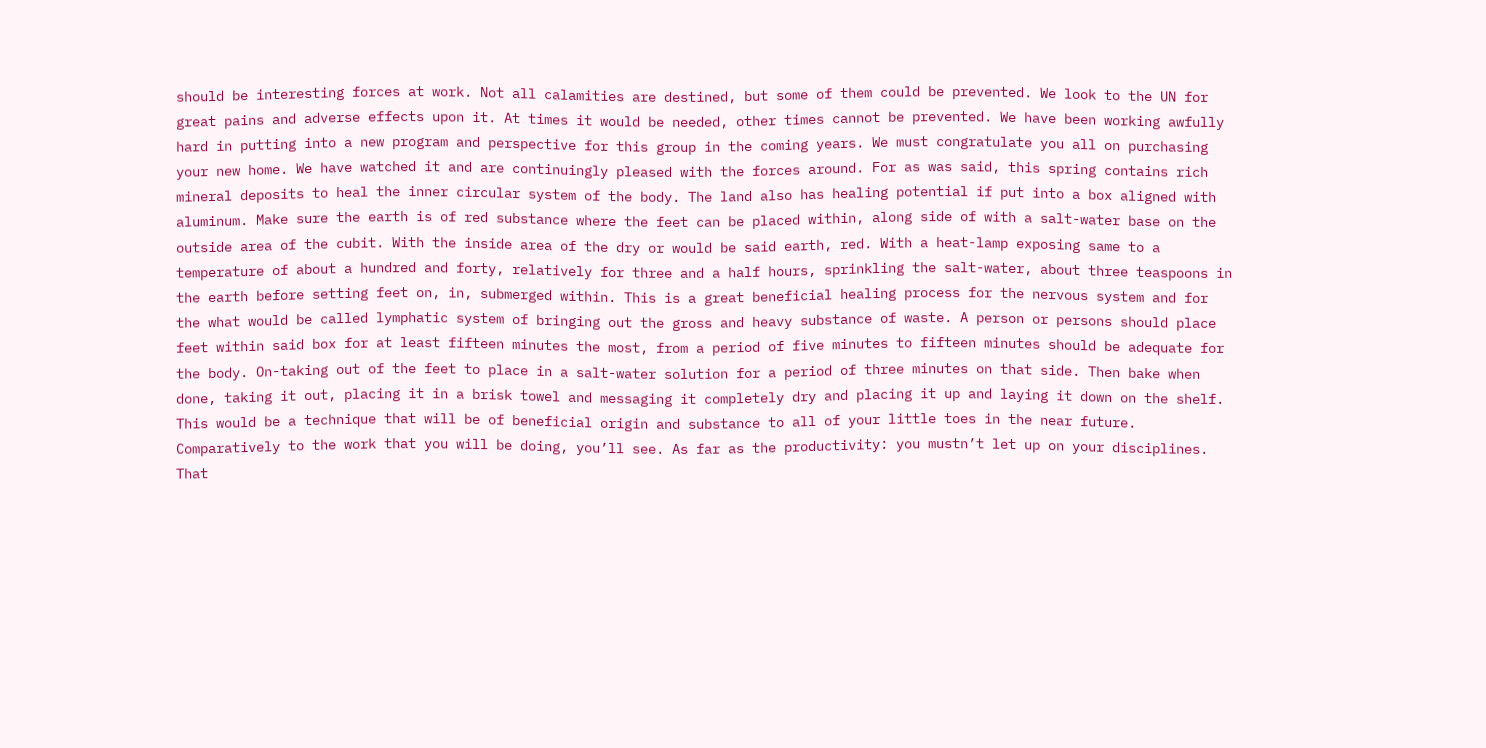should be interesting forces at work. Not all calamities are destined, but some of them could be prevented. We look to the UN for great pains and adverse effects upon it. At times it would be needed, other times cannot be prevented. We have been working awfully hard in putting into a new program and perspective for this group in the coming years. We must congratulate you all on purchasing your new home. We have watched it and are continuingly pleased with the forces around. For as was said, this spring contains rich mineral deposits to heal the inner circular system of the body. The land also has healing potential if put into a box aligned with aluminum. Make sure the earth is of red substance where the feet can be placed within, along side of with a salt-water base on the outside area of the cubit. With the inside area of the dry or would be said earth, red. With a heat-lamp exposing same to a temperature of about a hundred and forty, relatively for three and a half hours, sprinkling the salt-water, about three teaspoons in the earth before setting feet on, in, submerged within. This is a great beneficial healing process for the nervous system and for the what would be called lymphatic system of bringing out the gross and heavy substance of waste. A person or persons should place feet within said box for at least fifteen minutes the most, from a period of five minutes to fifteen minutes should be adequate for the body. On-taking out of the feet to place in a salt-water solution for a period of three minutes on that side. Then bake when done, taking it out, placing it in a brisk towel and messaging it completely dry and placing it up and laying it down on the shelf. This would be a technique that will be of beneficial origin and substance to all of your little toes in the near future. Comparatively to the work that you will be doing, you’ll see. As far as the productivity: you mustn’t let up on your disciplines. That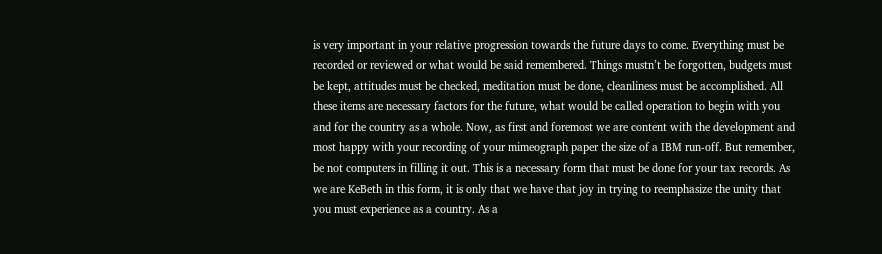is very important in your relative progression towards the future days to come. Everything must be recorded or reviewed or what would be said remembered. Things mustn’t be forgotten, budgets must be kept, attitudes must be checked, meditation must be done, cleanliness must be accomplished. All these items are necessary factors for the future, what would be called operation to begin with you and for the country as a whole. Now, as first and foremost we are content with the development and most happy with your recording of your mimeograph paper the size of a IBM run-off. But remember, be not computers in filling it out. This is a necessary form that must be done for your tax records. As we are KeBeth in this form, it is only that we have that joy in trying to reemphasize the unity that you must experience as a country. As a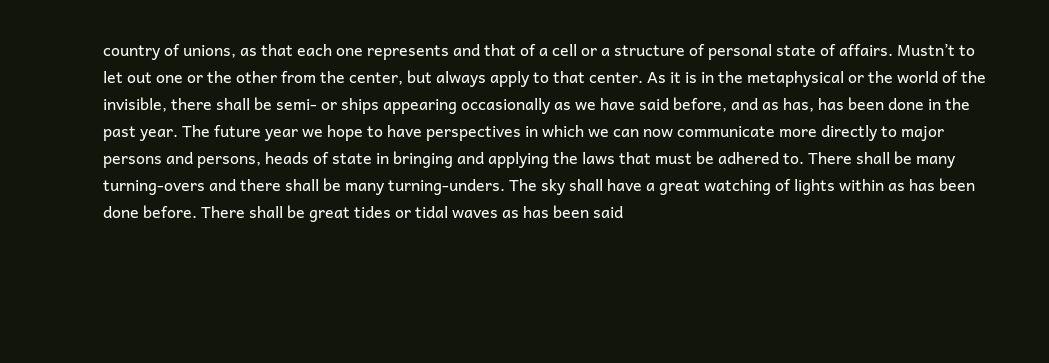country of unions, as that each one represents and that of a cell or a structure of personal state of affairs. Mustn’t to let out one or the other from the center, but always apply to that center. As it is in the metaphysical or the world of the invisible, there shall be semi- or ships appearing occasionally as we have said before, and as has, has been done in the past year. The future year we hope to have perspectives in which we can now communicate more directly to major persons and persons, heads of state in bringing and applying the laws that must be adhered to. There shall be many turning-overs and there shall be many turning-unders. The sky shall have a great watching of lights within as has been done before. There shall be great tides or tidal waves as has been said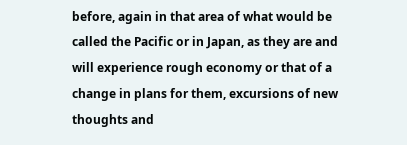before, again in that area of what would be called the Pacific or in Japan, as they are and will experience rough economy or that of a change in plans for them, excursions of new thoughts and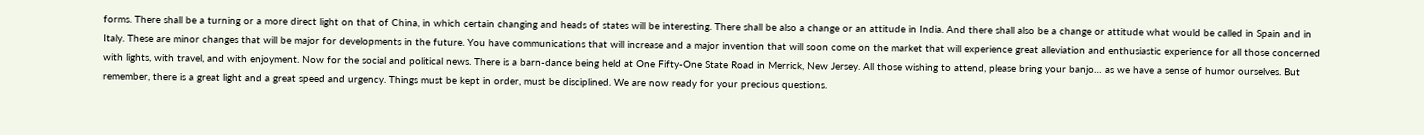forms. There shall be a turning or a more direct light on that of China, in which certain changing and heads of states will be interesting. There shall be also a change or an attitude in India. And there shall also be a change or attitude what would be called in Spain and in Italy. These are minor changes that will be major for developments in the future. You have communications that will increase and a major invention that will soon come on the market that will experience great alleviation and enthusiastic experience for all those concerned with lights, with travel, and with enjoyment. Now for the social and political news. There is a barn-dance being held at One Fifty-One State Road in Merrick, New Jersey. All those wishing to attend, please bring your banjo… as we have a sense of humor ourselves. But remember, there is a great light and a great speed and urgency. Things must be kept in order, must be disciplined. We are now ready for your precious questions.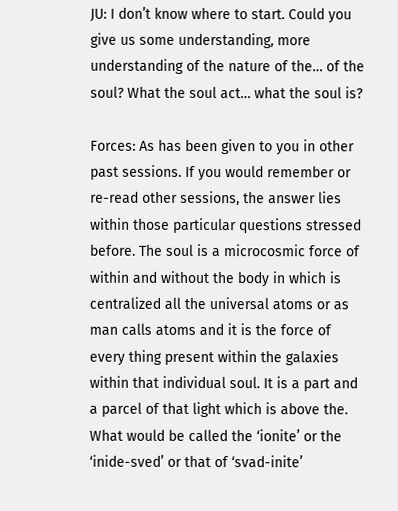JU: I don’t know where to start. Could you give us some understanding, more understanding of the nature of the… of the soul? What the soul act… what the soul is?

Forces: As has been given to you in other past sessions. If you would remember or re-read other sessions, the answer lies within those particular questions stressed before. The soul is a microcosmic force of within and without the body in which is centralized all the universal atoms or as man calls atoms and it is the force of every thing present within the galaxies within that individual soul. It is a part and a parcel of that light which is above the. What would be called the ‘ionite’ or the ‘inide-sved’ or that of ‘svad-inite’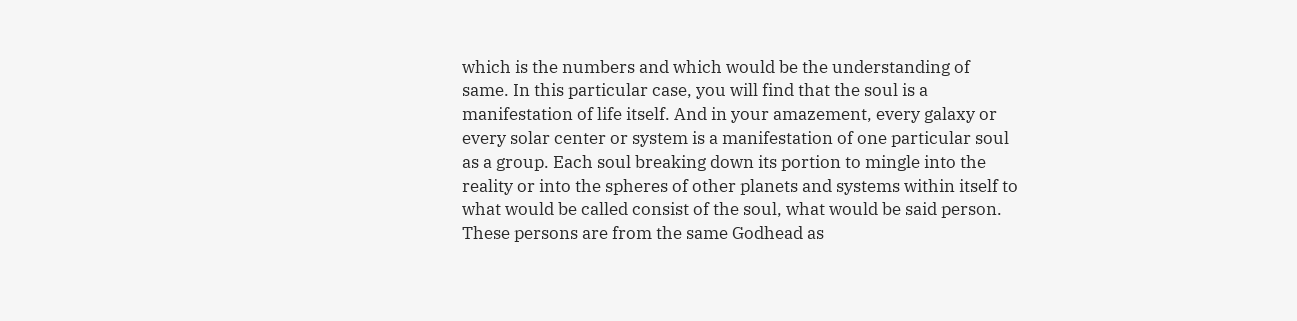which is the numbers and which would be the understanding of same. In this particular case, you will find that the soul is a manifestation of life itself. And in your amazement, every galaxy or every solar center or system is a manifestation of one particular soul as a group. Each soul breaking down its portion to mingle into the reality or into the spheres of other planets and systems within itself to what would be called consist of the soul, what would be said person. These persons are from the same Godhead as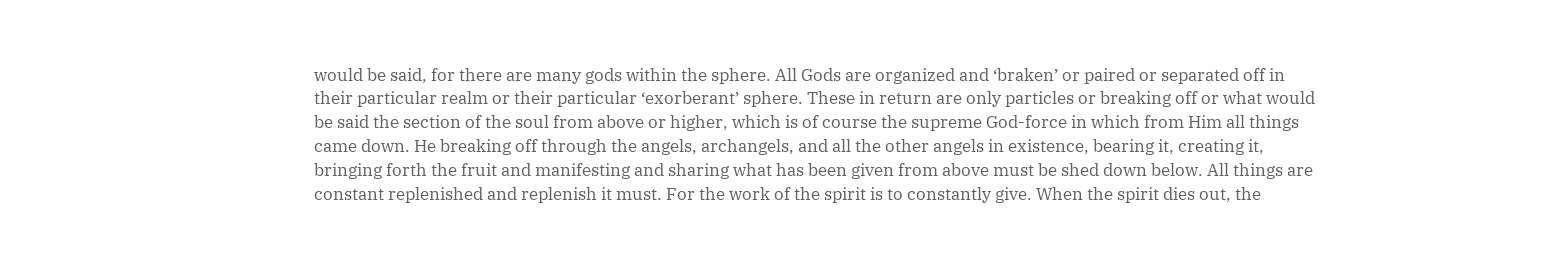would be said, for there are many gods within the sphere. All Gods are organized and ‘braken’ or paired or separated off in their particular realm or their particular ‘exorberant’ sphere. These in return are only particles or breaking off or what would be said the section of the soul from above or higher, which is of course the supreme God-force in which from Him all things came down. He breaking off through the angels, archangels, and all the other angels in existence, bearing it, creating it, bringing forth the fruit and manifesting and sharing what has been given from above must be shed down below. All things are constant replenished and replenish it must. For the work of the spirit is to constantly give. When the spirit dies out, the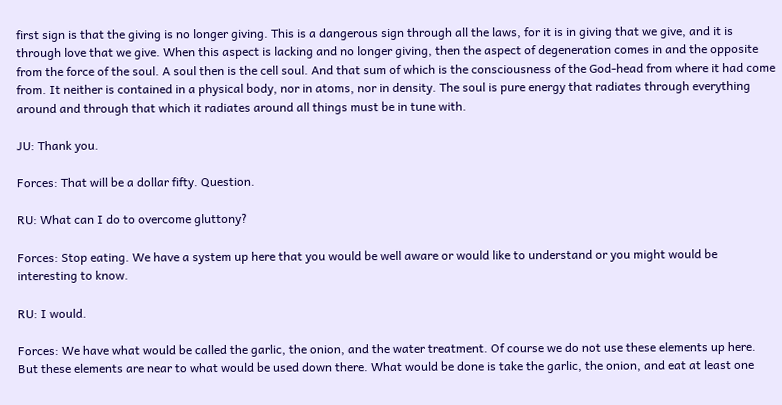first sign is that the giving is no longer giving. This is a dangerous sign through all the laws, for it is in giving that we give, and it is through love that we give. When this aspect is lacking and no longer giving, then the aspect of degeneration comes in and the opposite from the force of the soul. A soul then is the cell soul. And that sum of which is the consciousness of the God-head from where it had come from. It neither is contained in a physical body, nor in atoms, nor in density. The soul is pure energy that radiates through everything around and through that which it radiates around all things must be in tune with.

JU: Thank you.

Forces: That will be a dollar fifty. Question.

RU: What can I do to overcome gluttony?

Forces: Stop eating. We have a system up here that you would be well aware or would like to understand or you might would be interesting to know.

RU: I would.

Forces: We have what would be called the garlic, the onion, and the water treatment. Of course we do not use these elements up here. But these elements are near to what would be used down there. What would be done is take the garlic, the onion, and eat at least one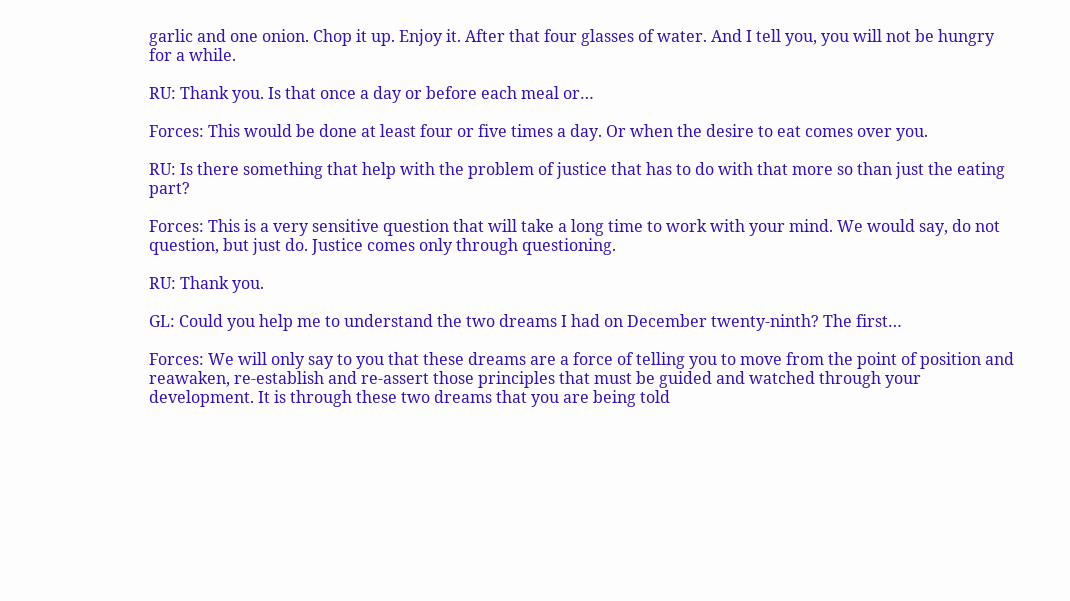garlic and one onion. Chop it up. Enjoy it. After that four glasses of water. And I tell you, you will not be hungry for a while.

RU: Thank you. Is that once a day or before each meal or…

Forces: This would be done at least four or five times a day. Or when the desire to eat comes over you.

RU: Is there something that help with the problem of justice that has to do with that more so than just the eating part?

Forces: This is a very sensitive question that will take a long time to work with your mind. We would say, do not question, but just do. Justice comes only through questioning.

RU: Thank you.

GL: Could you help me to understand the two dreams I had on December twenty-ninth? The first…

Forces: We will only say to you that these dreams are a force of telling you to move from the point of position and reawaken, re-establish and re-assert those principles that must be guided and watched through your development. It is through these two dreams that you are being told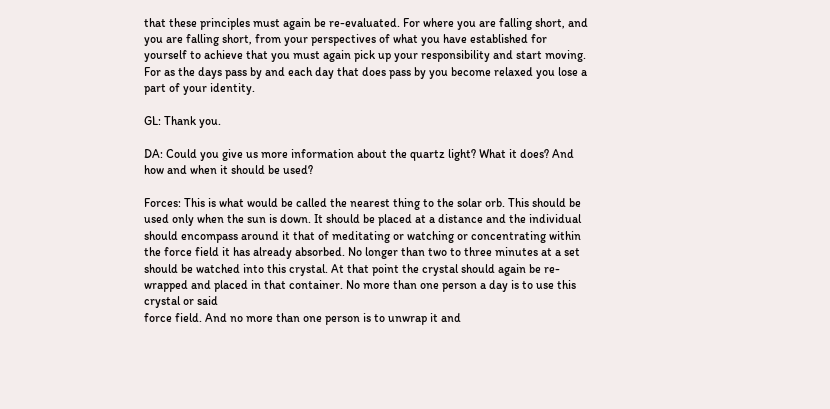that these principles must again be re-evaluated. For where you are falling short, and you are falling short, from your perspectives of what you have established for yourself to achieve that you must again pick up your responsibility and start moving. For as the days pass by and each day that does pass by you become relaxed you lose a part of your identity.

GL: Thank you.

DA: Could you give us more information about the quartz light? What it does? And how and when it should be used?

Forces: This is what would be called the nearest thing to the solar orb. This should be used only when the sun is down. It should be placed at a distance and the individual should encompass around it that of meditating or watching or concentrating within the force field it has already absorbed. No longer than two to three minutes at a set should be watched into this crystal. At that point the crystal should again be re-wrapped and placed in that container. No more than one person a day is to use this crystal or said
force field. And no more than one person is to unwrap it and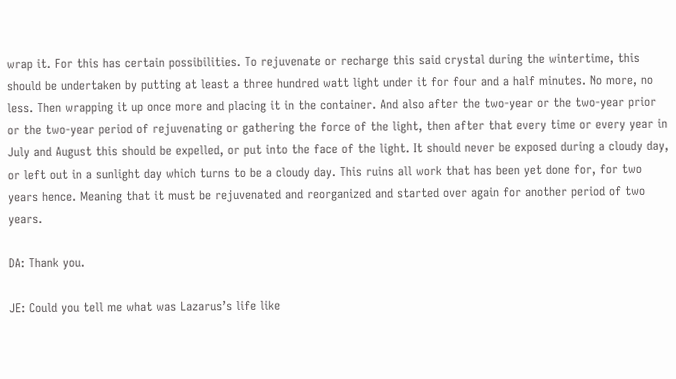wrap it. For this has certain possibilities. To rejuvenate or recharge this said crystal during the wintertime, this should be undertaken by putting at least a three hundred watt light under it for four and a half minutes. No more, no less. Then wrapping it up once more and placing it in the container. And also after the two-year or the two-year prior or the two-year period of rejuvenating or gathering the force of the light, then after that every time or every year in July and August this should be expelled, or put into the face of the light. It should never be exposed during a cloudy day, or left out in a sunlight day which turns to be a cloudy day. This ruins all work that has been yet done for, for two years hence. Meaning that it must be rejuvenated and reorganized and started over again for another period of two years.

DA: Thank you.

JE: Could you tell me what was Lazarus’s life like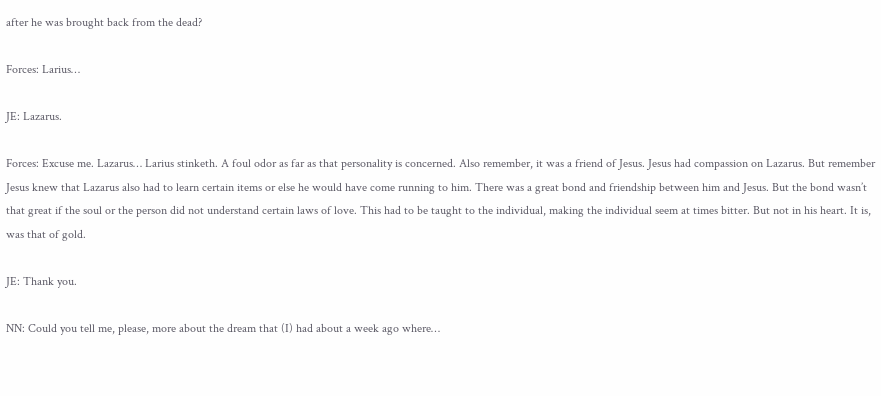after he was brought back from the dead?

Forces: Larius…

JE: Lazarus.

Forces: Excuse me. Lazarus… Larius stinketh. A foul odor as far as that personality is concerned. Also remember, it was a friend of Jesus. Jesus had compassion on Lazarus. But remember Jesus knew that Lazarus also had to learn certain items or else he would have come running to him. There was a great bond and friendship between him and Jesus. But the bond wasn’t that great if the soul or the person did not understand certain laws of love. This had to be taught to the individual, making the individual seem at times bitter. But not in his heart. It is, was that of gold.

JE: Thank you.

NN: Could you tell me, please, more about the dream that (I) had about a week ago where…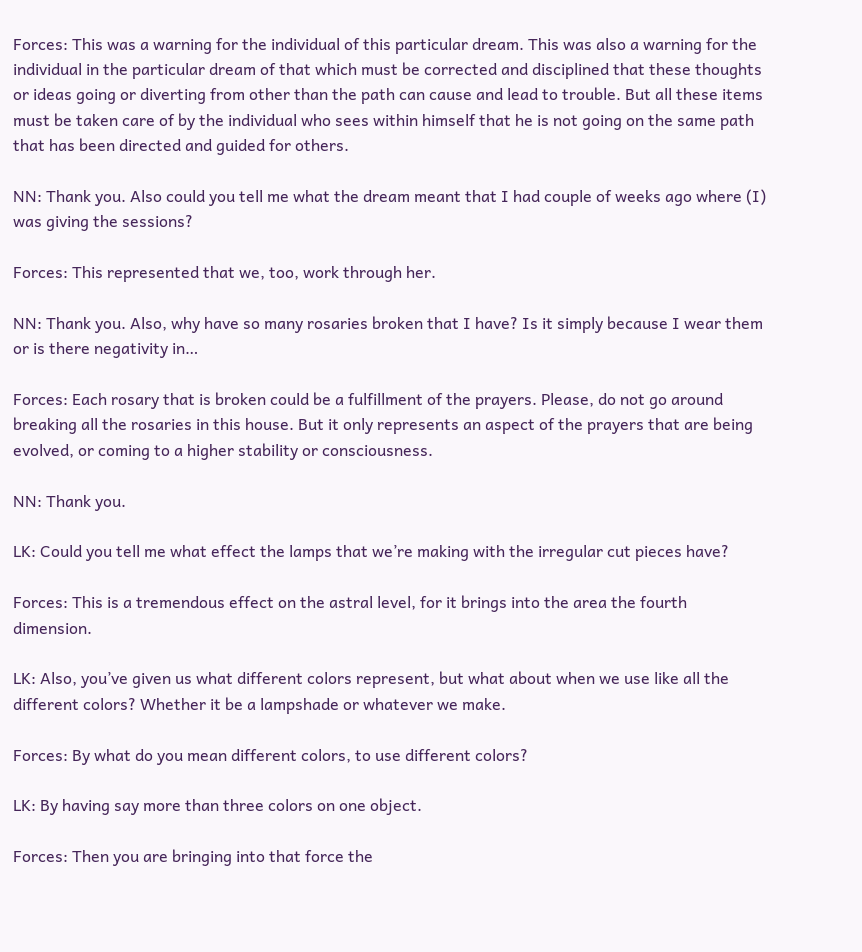Forces: This was a warning for the individual of this particular dream. This was also a warning for the individual in the particular dream of that which must be corrected and disciplined that these thoughts or ideas going or diverting from other than the path can cause and lead to trouble. But all these items must be taken care of by the individual who sees within himself that he is not going on the same path that has been directed and guided for others.

NN: Thank you. Also could you tell me what the dream meant that I had couple of weeks ago where (I) was giving the sessions?

Forces: This represented that we, too, work through her.

NN: Thank you. Also, why have so many rosaries broken that I have? Is it simply because I wear them or is there negativity in…

Forces: Each rosary that is broken could be a fulfillment of the prayers. Please, do not go around breaking all the rosaries in this house. But it only represents an aspect of the prayers that are being evolved, or coming to a higher stability or consciousness.

NN: Thank you.

LK: Could you tell me what effect the lamps that we’re making with the irregular cut pieces have?

Forces: This is a tremendous effect on the astral level, for it brings into the area the fourth dimension.

LK: Also, you’ve given us what different colors represent, but what about when we use like all the different colors? Whether it be a lampshade or whatever we make.

Forces: By what do you mean different colors, to use different colors?

LK: By having say more than three colors on one object.

Forces: Then you are bringing into that force the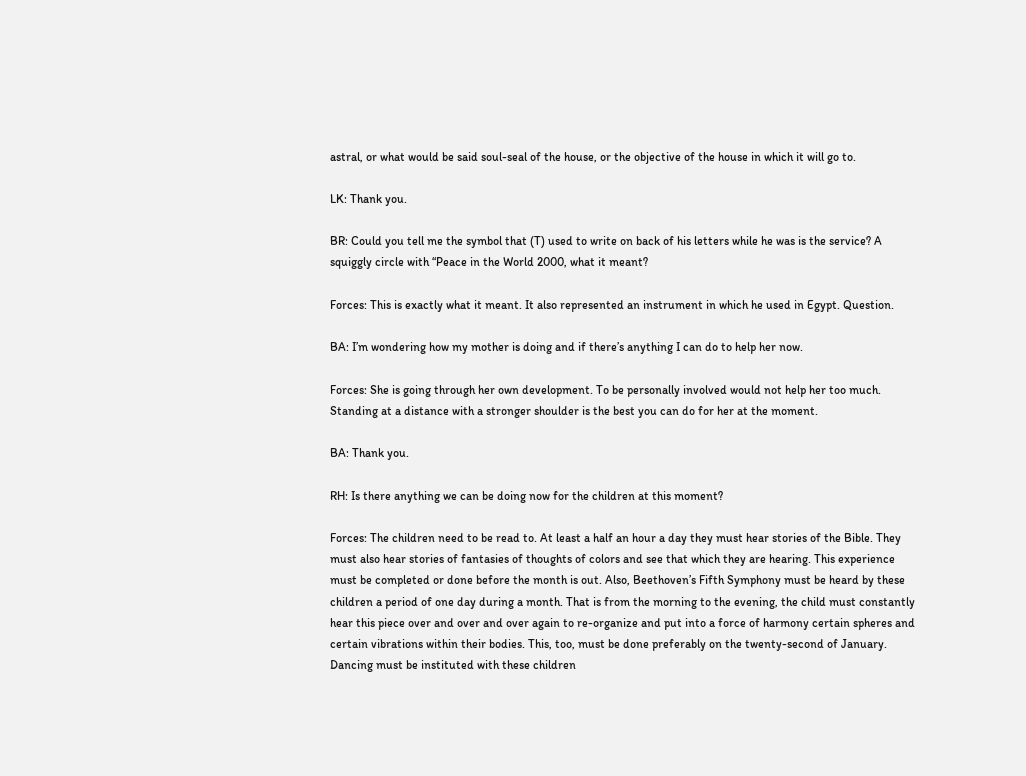astral, or what would be said soul-seal of the house, or the objective of the house in which it will go to.

LK: Thank you.

BR: Could you tell me the symbol that (T) used to write on back of his letters while he was is the service? A squiggly circle with “Peace in the World 2000, what it meant?

Forces: This is exactly what it meant. It also represented an instrument in which he used in Egypt. Question.

BA: I’m wondering how my mother is doing and if there’s anything I can do to help her now.

Forces: She is going through her own development. To be personally involved would not help her too much. Standing at a distance with a stronger shoulder is the best you can do for her at the moment.

BA: Thank you.

RH: Is there anything we can be doing now for the children at this moment?

Forces: The children need to be read to. At least a half an hour a day they must hear stories of the Bible. They must also hear stories of fantasies of thoughts of colors and see that which they are hearing. This experience must be completed or done before the month is out. Also, Beethoven’s Fifth Symphony must be heard by these children a period of one day during a month. That is from the morning to the evening, the child must constantly hear this piece over and over and over again to re-organize and put into a force of harmony certain spheres and certain vibrations within their bodies. This, too, must be done preferably on the twenty-second of January. Dancing must be instituted with these children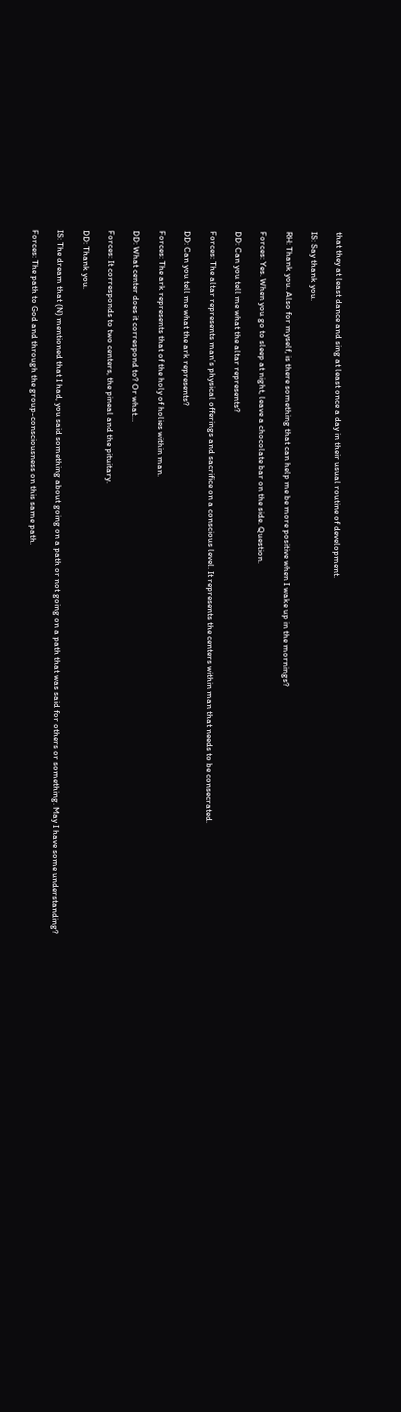that they at least dance and sing at least once a day in their usual routine of development.

IS: Say thank you.

RH: Thank you. Also for myself, is there something that can help me be more positive when I wake up in the mornings?

Forces: Yes. When you go to sleep at night, leave a chocolate bar on the side. Question.

DD: Can you tell me what the altar represents?

Forces: The altar represents man’s physical offerings and sacrifice on a conscious level. It represents the centers within man that needs to be consecrated.

DD: Can you tell me what the ark represents?

Forces: The ark represents that of the holy of holies within man.

DD: What center does it correspond to? Or what…

Forces: It corresponds to two centers, the pineal and the pituitary.

DD: Thank you.

IS: The dream that (N) mentioned that I had, you said something about going on a path or not going on a path that was said for others or something. May I have some understanding?

Forces: The path to God and through the group-consciousness on this same path.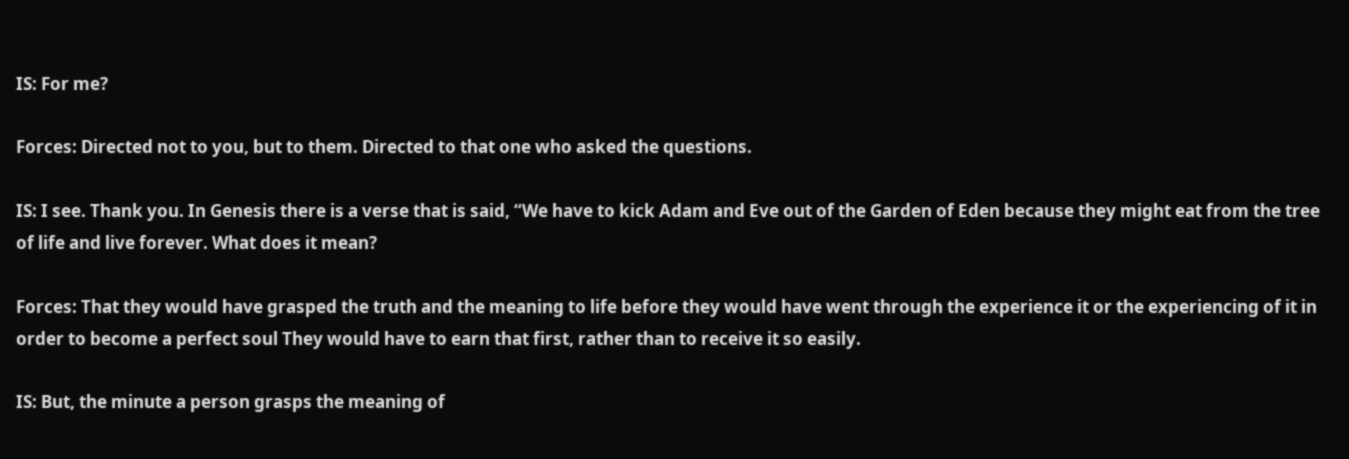IS: For me?

Forces: Directed not to you, but to them. Directed to that one who asked the questions.

IS: I see. Thank you. In Genesis there is a verse that is said, “We have to kick Adam and Eve out of the Garden of Eden because they might eat from the tree of life and live forever. What does it mean?

Forces: That they would have grasped the truth and the meaning to life before they would have went through the experience it or the experiencing of it in order to become a perfect soul They would have to earn that first, rather than to receive it so easily.

IS: But, the minute a person grasps the meaning of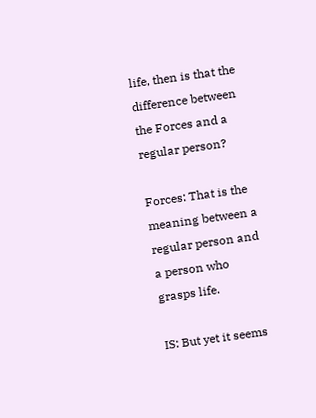life, then is that the difference between the Forces and a regular person?

Forces: That is the meaning between a regular person and a person who grasps life.

IS: But yet it seems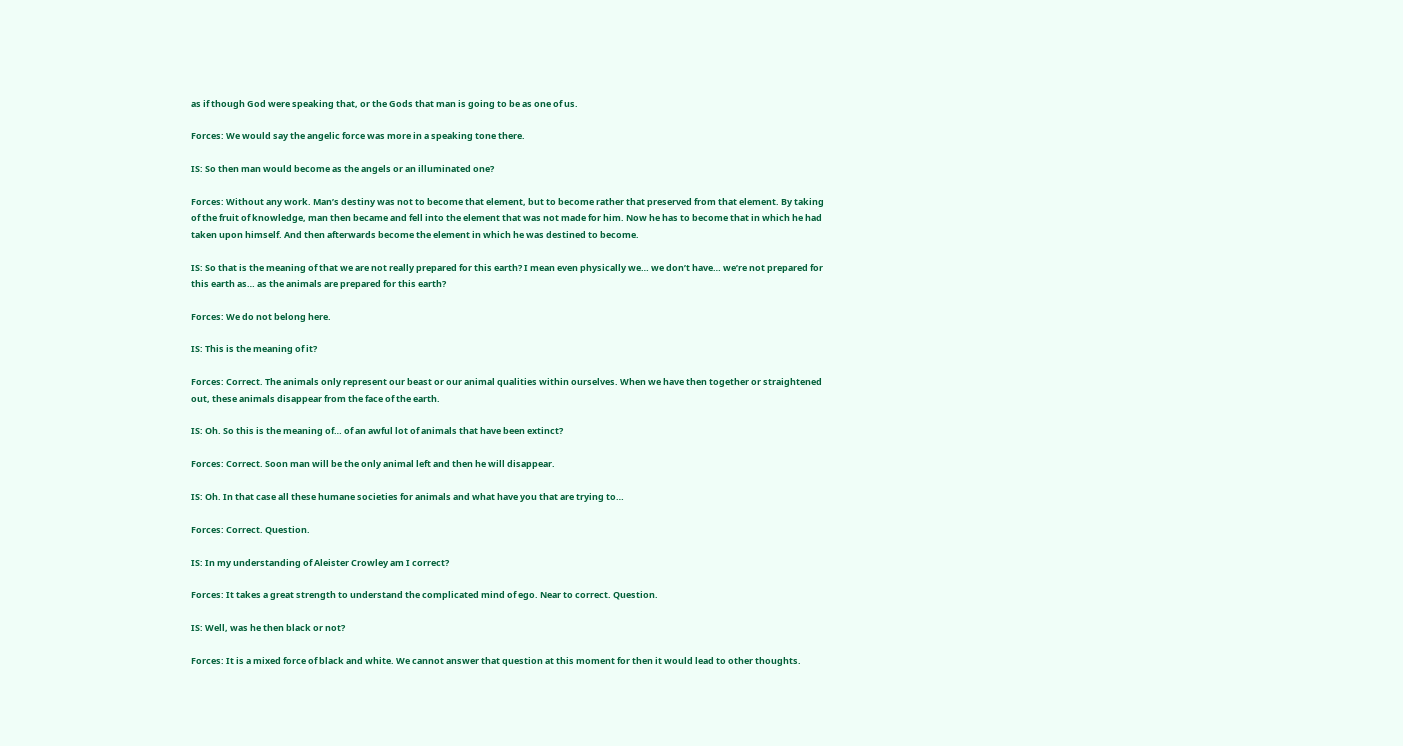as if though God were speaking that, or the Gods that man is going to be as one of us.

Forces: We would say the angelic force was more in a speaking tone there.

IS: So then man would become as the angels or an illuminated one?

Forces: Without any work. Man’s destiny was not to become that element, but to become rather that preserved from that element. By taking of the fruit of knowledge, man then became and fell into the element that was not made for him. Now he has to become that in which he had taken upon himself. And then afterwards become the element in which he was destined to become.

IS: So that is the meaning of that we are not really prepared for this earth? I mean even physically we… we don’t have… we’re not prepared for this earth as… as the animals are prepared for this earth?

Forces: We do not belong here.

IS: This is the meaning of it?

Forces: Correct. The animals only represent our beast or our animal qualities within ourselves. When we have then together or straightened out, these animals disappear from the face of the earth.

IS: Oh. So this is the meaning of… of an awful lot of animals that have been extinct?

Forces: Correct. Soon man will be the only animal left and then he will disappear.

IS: Oh. In that case all these humane societies for animals and what have you that are trying to…

Forces: Correct. Question.

IS: In my understanding of Aleister Crowley am I correct?

Forces: It takes a great strength to understand the complicated mind of ego. Near to correct. Question.

IS: Well, was he then black or not?

Forces: It is a mixed force of black and white. We cannot answer that question at this moment for then it would lead to other thoughts.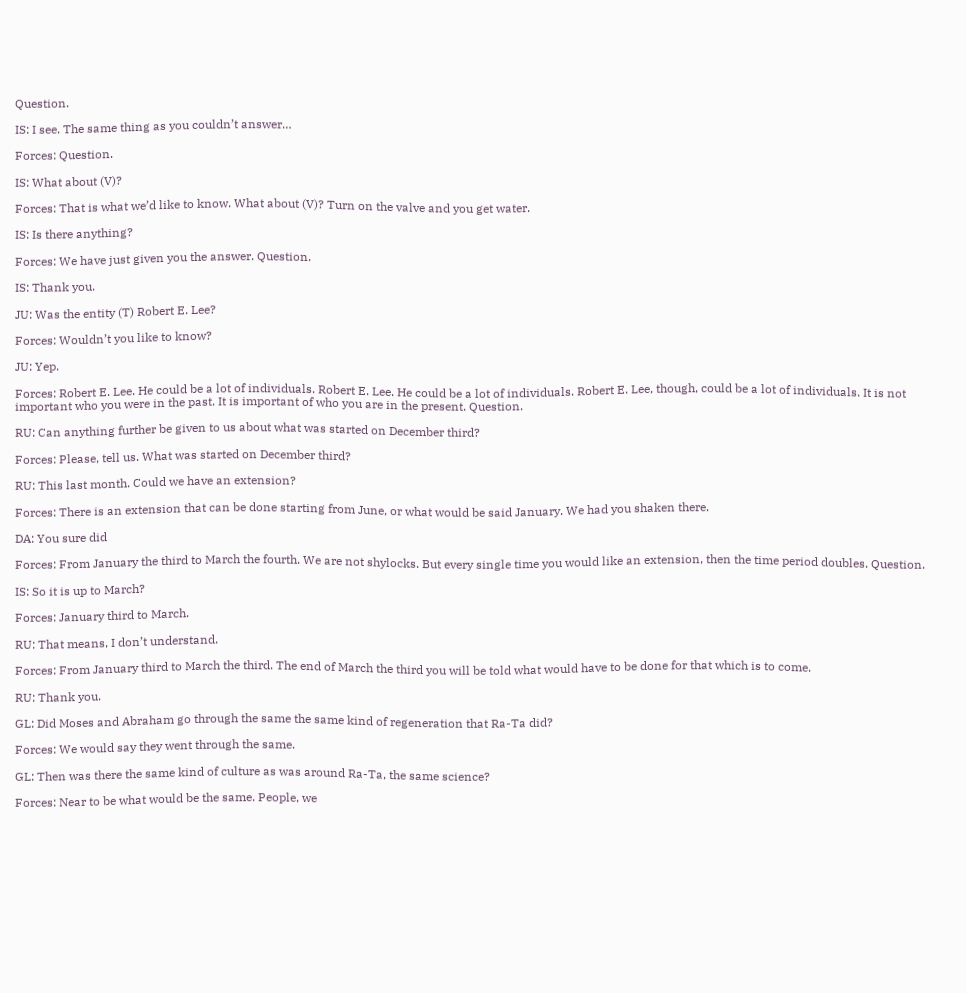Question.

IS: I see. The same thing as you couldn’t answer…

Forces: Question.

IS: What about (V)?

Forces: That is what we’d like to know. What about (V)? Turn on the valve and you get water.

IS: Is there anything?

Forces: We have just given you the answer. Question.

IS: Thank you.

JU: Was the entity (T) Robert E. Lee?

Forces: Wouldn’t you like to know?

JU: Yep.

Forces: Robert E. Lee. He could be a lot of individuals. Robert E. Lee. He could be a lot of individuals. Robert E. Lee, though, could be a lot of individuals. It is not important who you were in the past. It is important of who you are in the present. Question.

RU: Can anything further be given to us about what was started on December third?

Forces: Please, tell us. What was started on December third?

RU: This last month. Could we have an extension?

Forces: There is an extension that can be done starting from June, or what would be said January. We had you shaken there.

DA: You sure did

Forces: From January the third to March the fourth. We are not shylocks. But every single time you would like an extension, then the time period doubles. Question.

IS: So it is up to March?

Forces: January third to March.

RU: That means, I don’t understand.

Forces: From January third to March the third. The end of March the third you will be told what would have to be done for that which is to come.

RU: Thank you.

GL: Did Moses and Abraham go through the same the same kind of regeneration that Ra-Ta did?

Forces: We would say they went through the same.

GL: Then was there the same kind of culture as was around Ra-Ta, the same science?

Forces: Near to be what would be the same. People, we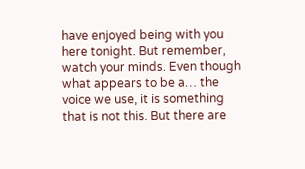have enjoyed being with you here tonight. But remember, watch your minds. Even though what appears to be a… the voice we use, it is something that is not this. But there are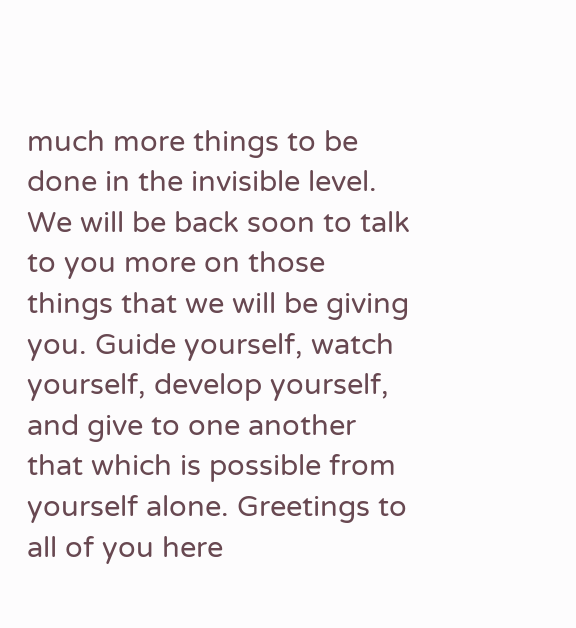much more things to be done in the invisible level. We will be back soon to talk to you more on those things that we will be giving you. Guide yourself, watch yourself, develop yourself, and give to one another that which is possible from yourself alone. Greetings to all of you here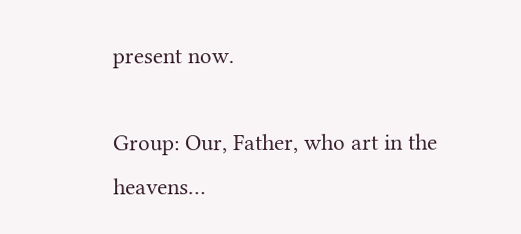present now.

Group: Our, Father, who art in the heavens…